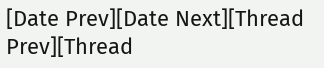[Date Prev][Date Next][Thread Prev][Thread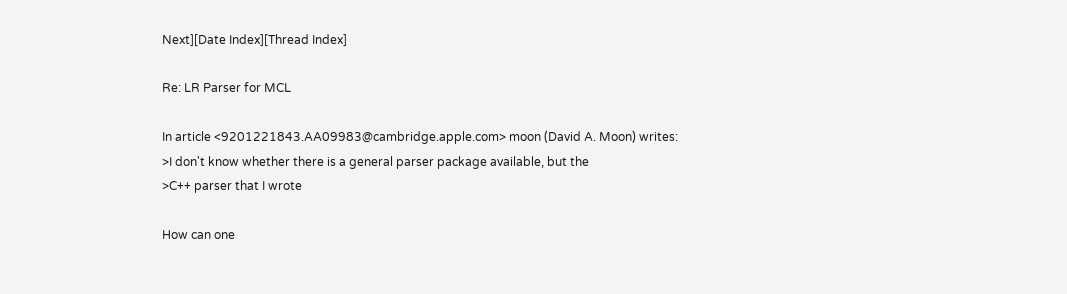Next][Date Index][Thread Index]

Re: LR Parser for MCL

In article <9201221843.AA09983@cambridge.apple.com> moon (David A. Moon) writes:
>I don't know whether there is a general parser package available, but the
>C++ parser that I wrote

How can one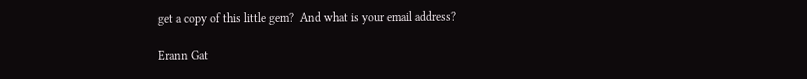get a copy of this little gem?  And what is your email address?

Erann Gat